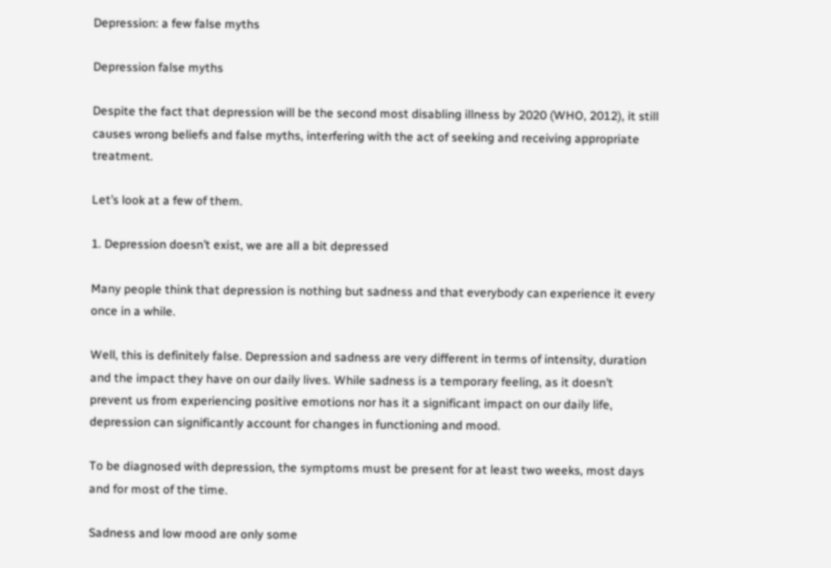Depression: a few false myths

Depression false myths

Despite the fact that depression will be the second most disabling illness by 2020 (WHO, 2012), it still causes wrong beliefs and false myths, interfering with the act of seeking and receiving appropriate treatment.

Let’s look at a few of them.

1. Depression doesn’t exist, we are all a bit depressed

Many people think that depression is nothing but sadness and that everybody can experience it every once in a while.

Well, this is definitely false. Depression and sadness are very different in terms of intensity, duration and the impact they have on our daily lives. While sadness is a temporary feeling, as it doesn’t prevent us from experiencing positive emotions nor has it a significant impact on our daily life, depression can significantly account for changes in functioning and mood.

To be diagnosed with depression, the symptoms must be present for at least two weeks, most days and for most of the time.

Sadness and low mood are only some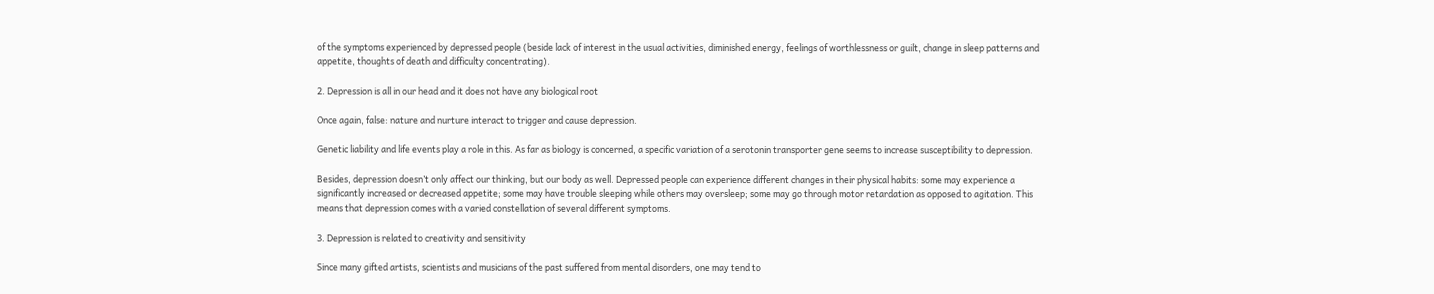of the symptoms experienced by depressed people (beside lack of interest in the usual activities, diminished energy, feelings of worthlessness or guilt, change in sleep patterns and appetite, thoughts of death and difficulty concentrating).

2. Depression is all in our head and it does not have any biological root

Once again, false: nature and nurture interact to trigger and cause depression.

Genetic liability and life events play a role in this. As far as biology is concerned, a specific variation of a serotonin transporter gene seems to increase susceptibility to depression.

Besides, depression doesn’t only affect our thinking, but our body as well. Depressed people can experience different changes in their physical habits: some may experience a significantly increased or decreased appetite; some may have trouble sleeping while others may oversleep; some may go through motor retardation as opposed to agitation. This means that depression comes with a varied constellation of several different symptoms.

3. Depression is related to creativity and sensitivity

Since many gifted artists, scientists and musicians of the past suffered from mental disorders, one may tend to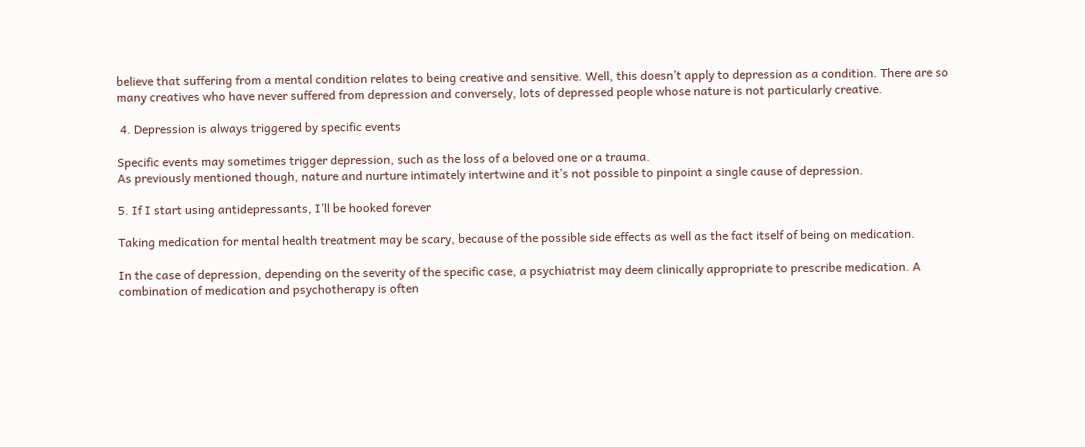believe that suffering from a mental condition relates to being creative and sensitive. Well, this doesn’t apply to depression as a condition. There are so many creatives who have never suffered from depression and conversely, lots of depressed people whose nature is not particularly creative.

 4. Depression is always triggered by specific events

Specific events may sometimes trigger depression, such as the loss of a beloved one or a trauma.
As previously mentioned though, nature and nurture intimately intertwine and it’s not possible to pinpoint a single cause of depression.

5. If I start using antidepressants, I’ll be hooked forever

Taking medication for mental health treatment may be scary, because of the possible side effects as well as the fact itself of being on medication.

In the case of depression, depending on the severity of the specific case, a psychiatrist may deem clinically appropriate to prescribe medication. A combination of medication and psychotherapy is often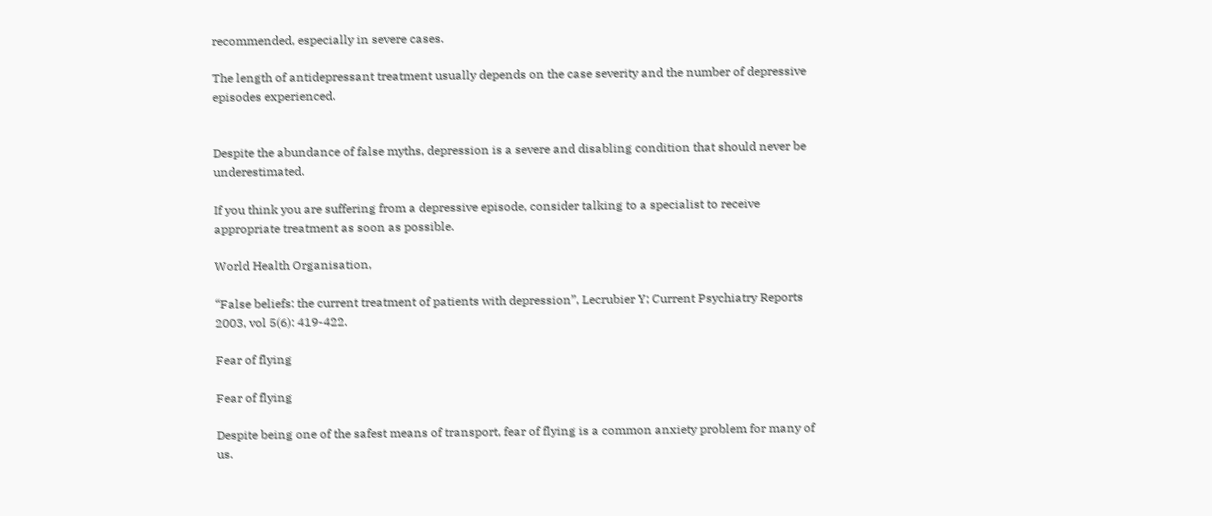recommended, especially in severe cases.

The length of antidepressant treatment usually depends on the case severity and the number of depressive episodes experienced.


Despite the abundance of false myths, depression is a severe and disabling condition that should never be underestimated.

If you think you are suffering from a depressive episode, consider talking to a specialist to receive appropriate treatment as soon as possible.

World Health Organisation,

“False beliefs: the current treatment of patients with depression”, Lecrubier Y; Current Psychiatry Reports 2003, vol 5(6): 419-422.

Fear of flying

Fear of flying

Despite being one of the safest means of transport, fear of flying is a common anxiety problem for many of us.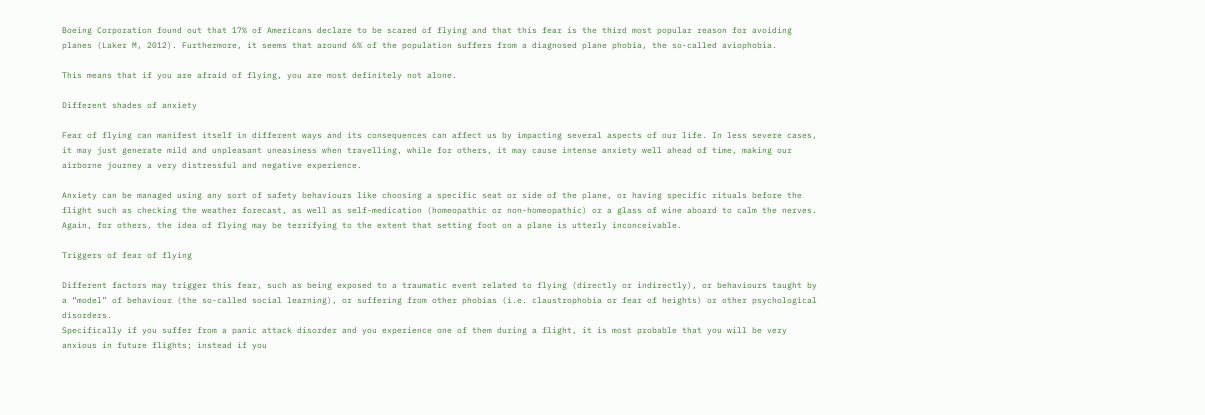Boeing Corporation found out that 17% of Americans declare to be scared of flying and that this fear is the third most popular reason for avoiding planes (Laker M, 2012). Furthermore, it seems that around 6% of the population suffers from a diagnosed plane phobia, the so-called aviophobia.

This means that if you are afraid of flying, you are most definitely not alone.

Different shades of anxiety

Fear of flying can manifest itself in different ways and its consequences can affect us by impacting several aspects of our life. In less severe cases, it may just generate mild and unpleasant uneasiness when travelling, while for others, it may cause intense anxiety well ahead of time, making our airborne journey a very distressful and negative experience.

Anxiety can be managed using any sort of safety behaviours like choosing a specific seat or side of the plane, or having specific rituals before the flight such as checking the weather forecast, as well as self-medication (homeopathic or non-homeopathic) or a glass of wine aboard to calm the nerves. Again, for others, the idea of flying may be terrifying to the extent that setting foot on a plane is utterly inconceivable.

Triggers of fear of flying

Different factors may trigger this fear, such as being exposed to a traumatic event related to flying (directly or indirectly), or behaviours taught by a “model” of behaviour (the so-called social learning), or suffering from other phobias (i.e. claustrophobia or fear of heights) or other psychological disorders.
Specifically if you suffer from a panic attack disorder and you experience one of them during a flight, it is most probable that you will be very anxious in future flights; instead if you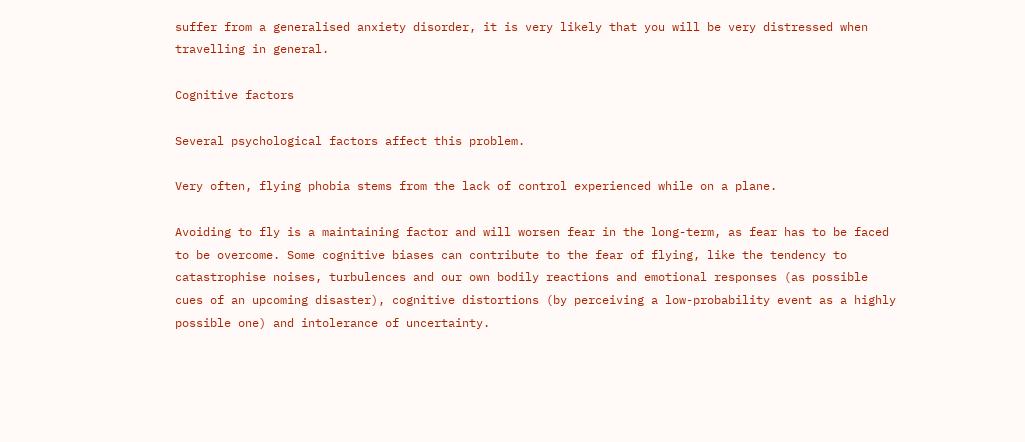suffer from a generalised anxiety disorder, it is very likely that you will be very distressed when travelling in general.

Cognitive factors

Several psychological factors affect this problem.

Very often, flying phobia stems from the lack of control experienced while on a plane.

Avoiding to fly is a maintaining factor and will worsen fear in the long-term, as fear has to be faced to be overcome. Some cognitive biases can contribute to the fear of flying, like the tendency to catastrophise noises, turbulences and our own bodily reactions and emotional responses (as possible cues of an upcoming disaster), cognitive distortions (by perceiving a low-probability event as a highly possible one) and intolerance of uncertainty.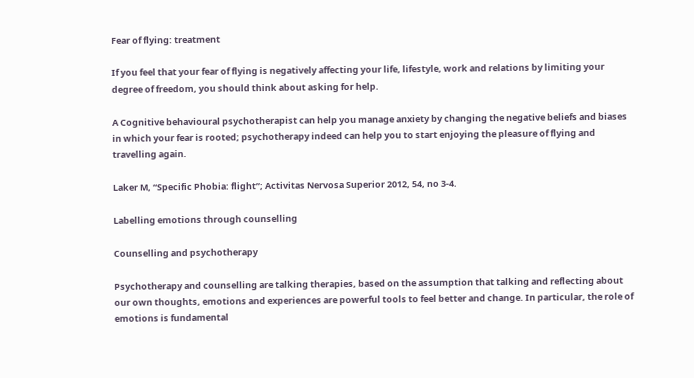Fear of flying: treatment

If you feel that your fear of flying is negatively affecting your life, lifestyle, work and relations by limiting your degree of freedom, you should think about asking for help.

A Cognitive behavioural psychotherapist can help you manage anxiety by changing the negative beliefs and biases in which your fear is rooted; psychotherapy indeed can help you to start enjoying the pleasure of flying and travelling again.

Laker M, “Specific Phobia: flight”; Activitas Nervosa Superior 2012, 54, no 3-4.

Labelling emotions through counselling

Counselling and psychotherapy

Psychotherapy and counselling are talking therapies, based on the assumption that talking and reflecting about our own thoughts, emotions and experiences are powerful tools to feel better and change. In particular, the role of emotions is fundamental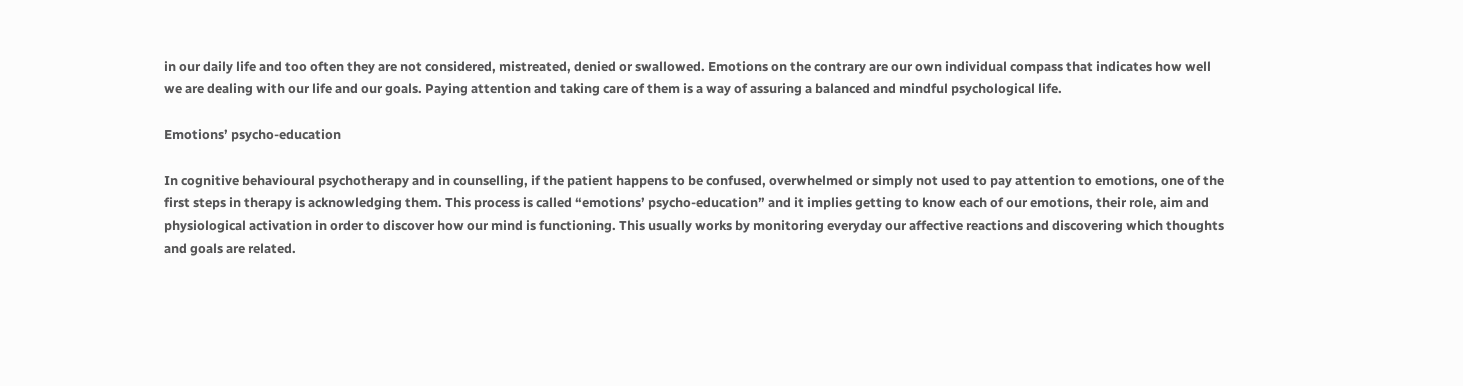in our daily life and too often they are not considered, mistreated, denied or swallowed. Emotions on the contrary are our own individual compass that indicates how well we are dealing with our life and our goals. Paying attention and taking care of them is a way of assuring a balanced and mindful psychological life.

Emotions’ psycho-education

In cognitive behavioural psychotherapy and in counselling, if the patient happens to be confused, overwhelmed or simply not used to pay attention to emotions, one of the first steps in therapy is acknowledging them. This process is called “emotions’ psycho-education” and it implies getting to know each of our emotions, their role, aim and physiological activation in order to discover how our mind is functioning. This usually works by monitoring everyday our affective reactions and discovering which thoughts and goals are related.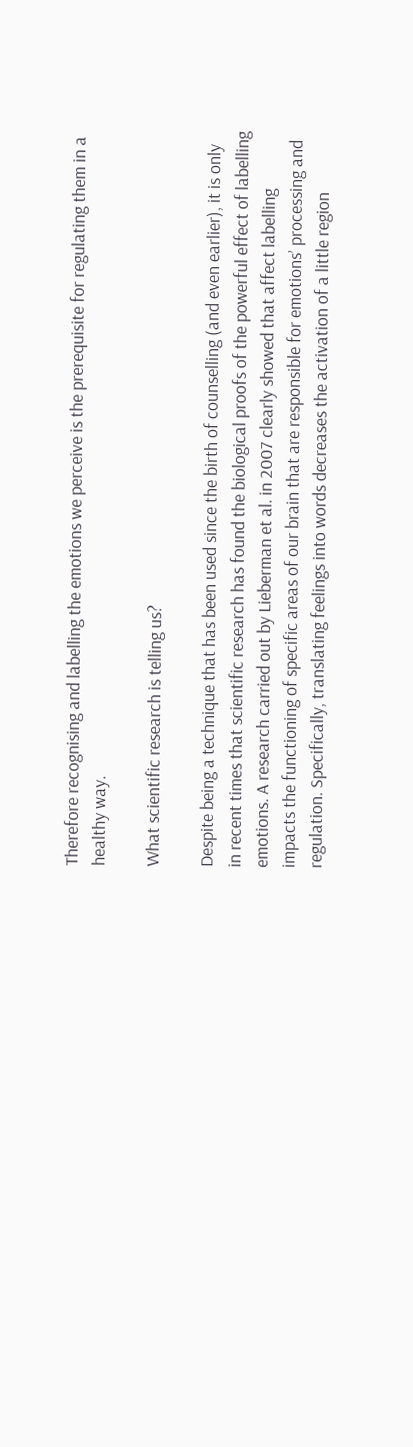Therefore recognising and labelling the emotions we perceive is the prerequisite for regulating them in a healthy way.

What scientific research is telling us?

Despite being a technique that has been used since the birth of counselling (and even earlier), it is only in recent times that scientific research has found the biological proofs of the powerful effect of labelling emotions. A research carried out by Lieberman et al. in 2007 clearly showed that affect labelling impacts the functioning of specific areas of our brain that are responsible for emotions’ processing and regulation. Specifically, translating feelings into words decreases the activation of a little region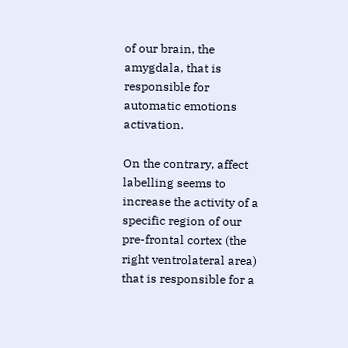of our brain, the amygdala, that is responsible for automatic emotions activation.

On the contrary, affect labelling seems to increase the activity of a specific region of our pre-frontal cortex (the right ventrolateral area) that is responsible for a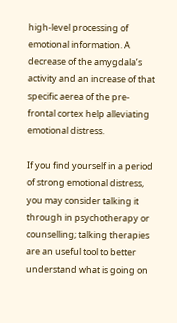high-level processing of emotional information. A decrease of the amygdala’s activity and an increase of that specific aerea of the pre-frontal cortex help alleviating emotional distress.

If you find yourself in a period of strong emotional distress, you may consider talking it through in psychotherapy or counselling; talking therapies are an useful tool to better understand what is going on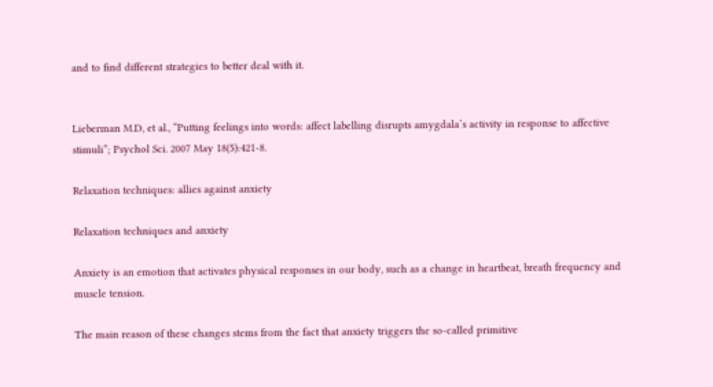and to find different strategies to better deal with it.


Lieberman M.D, et al., “Putting feelings into words: affect labelling disrupts amygdala’s activity in response to affective stimuli”; Psychol Sci. 2007 May 18(5):421-8.

Relaxation techniques: allies against anxiety

Relaxation techniques and anxiety

Anxiety is an emotion that activates physical responses in our body, such as a change in heartbeat, breath frequency and muscle tension.

The main reason of these changes stems from the fact that anxiety triggers the so-called primitive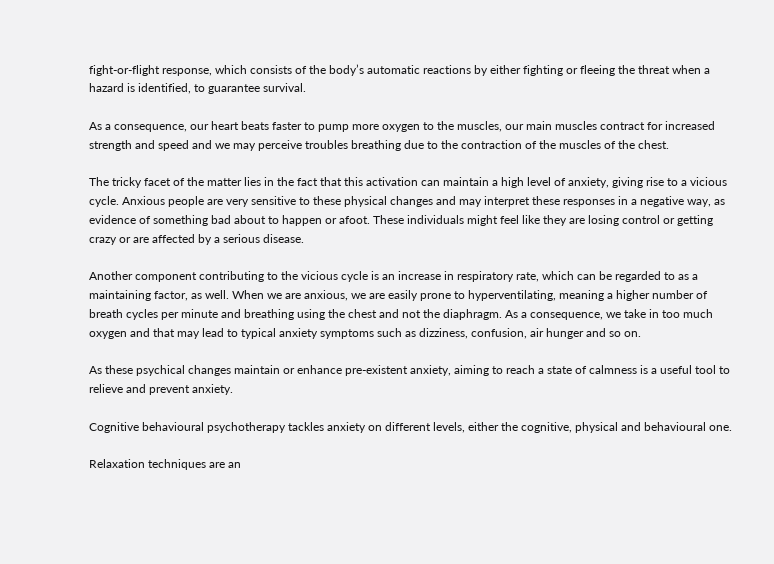fight-or-flight response, which consists of the body’s automatic reactions by either fighting or fleeing the threat when a hazard is identified, to guarantee survival.

As a consequence, our heart beats faster to pump more oxygen to the muscles, our main muscles contract for increased strength and speed and we may perceive troubles breathing due to the contraction of the muscles of the chest.

The tricky facet of the matter lies in the fact that this activation can maintain a high level of anxiety, giving rise to a vicious cycle. Anxious people are very sensitive to these physical changes and may interpret these responses in a negative way, as evidence of something bad about to happen or afoot. These individuals might feel like they are losing control or getting crazy or are affected by a serious disease.

Another component contributing to the vicious cycle is an increase in respiratory rate, which can be regarded to as a maintaining factor, as well. When we are anxious, we are easily prone to hyperventilating, meaning a higher number of breath cycles per minute and breathing using the chest and not the diaphragm. As a consequence, we take in too much oxygen and that may lead to typical anxiety symptoms such as dizziness, confusion, air hunger and so on.

As these psychical changes maintain or enhance pre-existent anxiety, aiming to reach a state of calmness is a useful tool to relieve and prevent anxiety.

Cognitive behavioural psychotherapy tackles anxiety on different levels, either the cognitive, physical and behavioural one.

Relaxation techniques are an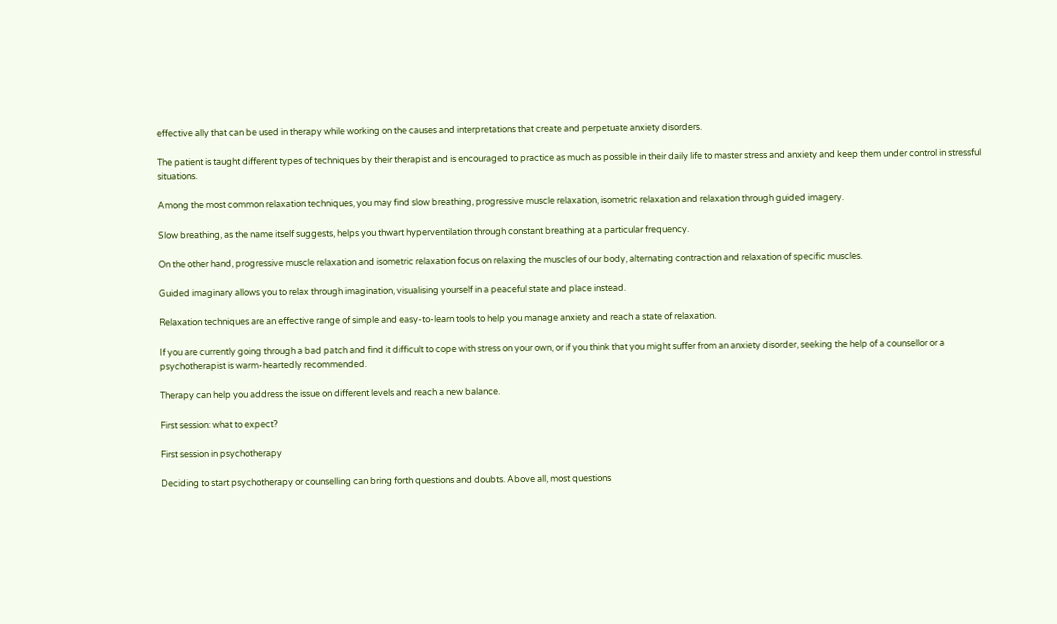effective ally that can be used in therapy while working on the causes and interpretations that create and perpetuate anxiety disorders.

The patient is taught different types of techniques by their therapist and is encouraged to practice as much as possible in their daily life to master stress and anxiety and keep them under control in stressful situations.

Among the most common relaxation techniques, you may find slow breathing, progressive muscle relaxation, isometric relaxation and relaxation through guided imagery.

Slow breathing, as the name itself suggests, helps you thwart hyperventilation through constant breathing at a particular frequency.

On the other hand, progressive muscle relaxation and isometric relaxation focus on relaxing the muscles of our body, alternating contraction and relaxation of specific muscles.

Guided imaginary allows you to relax through imagination, visualising yourself in a peaceful state and place instead.

Relaxation techniques are an effective range of simple and easy-to-learn tools to help you manage anxiety and reach a state of relaxation.

If you are currently going through a bad patch and find it difficult to cope with stress on your own, or if you think that you might suffer from an anxiety disorder, seeking the help of a counsellor or a psychotherapist is warm-heartedly recommended.

Therapy can help you address the issue on different levels and reach a new balance.

First session: what to expect?

First session in psychotherapy

Deciding to start psychotherapy or counselling can bring forth questions and doubts. Above all, most questions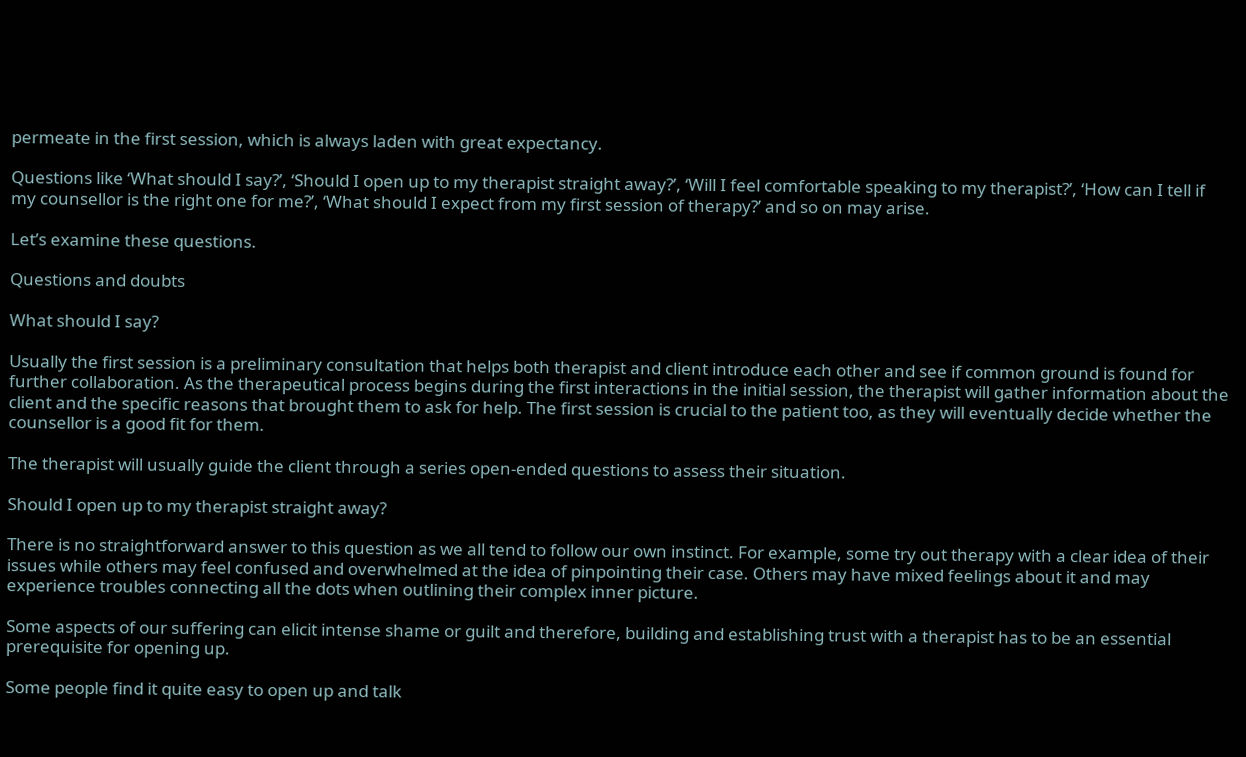permeate in the first session, which is always laden with great expectancy.

Questions like ‘What should I say?’, ‘Should I open up to my therapist straight away?’, ‘Will I feel comfortable speaking to my therapist?’, ‘How can I tell if my counsellor is the right one for me?’, ‘What should I expect from my first session of therapy?’ and so on may arise.

Let’s examine these questions.

Questions and doubts

What should I say?

Usually the first session is a preliminary consultation that helps both therapist and client introduce each other and see if common ground is found for further collaboration. As the therapeutical process begins during the first interactions in the initial session, the therapist will gather information about the client and the specific reasons that brought them to ask for help. The first session is crucial to the patient too, as they will eventually decide whether the counsellor is a good fit for them.

The therapist will usually guide the client through a series open-ended questions to assess their situation.

Should I open up to my therapist straight away?

There is no straightforward answer to this question as we all tend to follow our own instinct. For example, some try out therapy with a clear idea of their issues while others may feel confused and overwhelmed at the idea of pinpointing their case. Others may have mixed feelings about it and may experience troubles connecting all the dots when outlining their complex inner picture.

Some aspects of our suffering can elicit intense shame or guilt and therefore, building and establishing trust with a therapist has to be an essential prerequisite for opening up.

Some people find it quite easy to open up and talk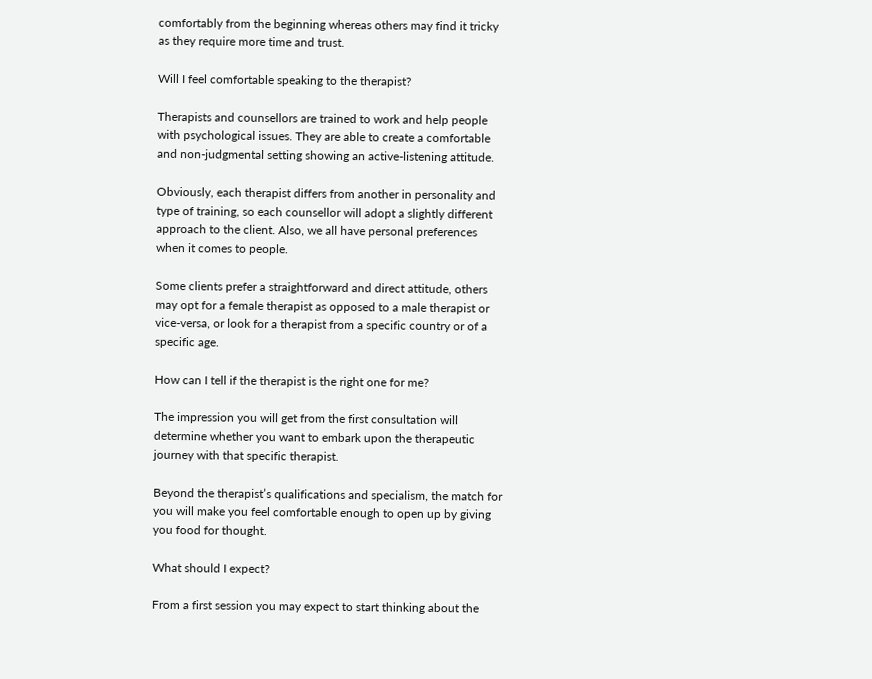comfortably from the beginning whereas others may find it tricky as they require more time and trust.

Will I feel comfortable speaking to the therapist?

Therapists and counsellors are trained to work and help people with psychological issues. They are able to create a comfortable and non-judgmental setting showing an active-listening attitude.

Obviously, each therapist differs from another in personality and type of training, so each counsellor will adopt a slightly different approach to the client. Also, we all have personal preferences when it comes to people.

Some clients prefer a straightforward and direct attitude, others may opt for a female therapist as opposed to a male therapist or vice-versa, or look for a therapist from a specific country or of a specific age.

How can I tell if the therapist is the right one for me?

The impression you will get from the first consultation will determine whether you want to embark upon the therapeutic journey with that specific therapist.

Beyond the therapist’s qualifications and specialism, the match for you will make you feel comfortable enough to open up by giving you food for thought.

What should I expect?

From a first session you may expect to start thinking about the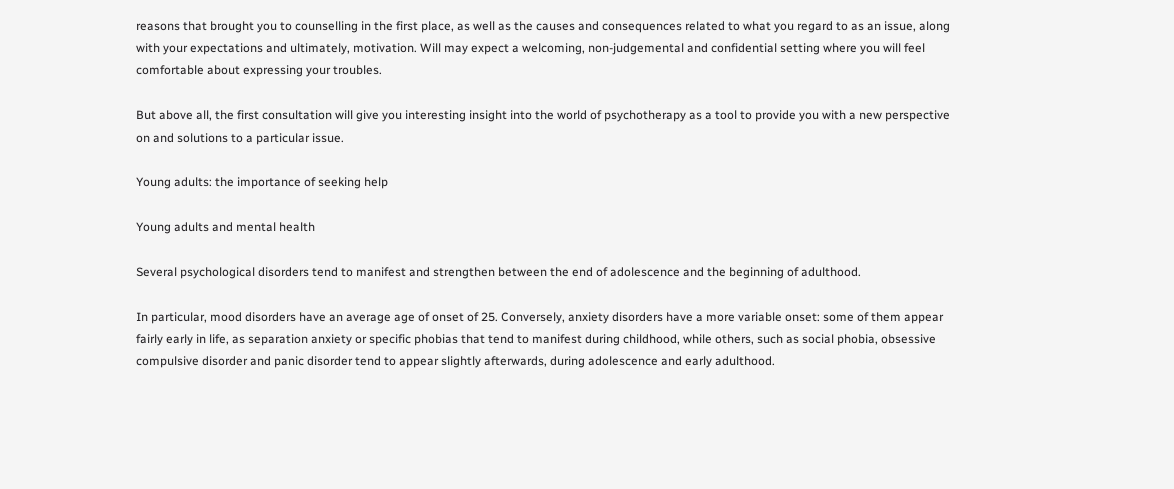reasons that brought you to counselling in the first place, as well as the causes and consequences related to what you regard to as an issue, along with your expectations and ultimately, motivation. Will may expect a welcoming, non-judgemental and confidential setting where you will feel comfortable about expressing your troubles.

But above all, the first consultation will give you interesting insight into the world of psychotherapy as a tool to provide you with a new perspective on and solutions to a particular issue.

Young adults: the importance of seeking help

Young adults and mental health

Several psychological disorders tend to manifest and strengthen between the end of adolescence and the beginning of adulthood.

In particular, mood disorders have an average age of onset of 25. Conversely, anxiety disorders have a more variable onset: some of them appear fairly early in life, as separation anxiety or specific phobias that tend to manifest during childhood, while others, such as social phobia, obsessive compulsive disorder and panic disorder tend to appear slightly afterwards, during adolescence and early adulthood.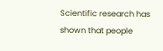Scientific research has shown that people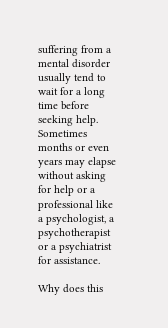suffering from a mental disorder usually tend to wait for a long time before seeking help. Sometimes months or even years may elapse without asking for help or a professional like a psychologist, a psychotherapist or a psychiatrist for assistance.

Why does this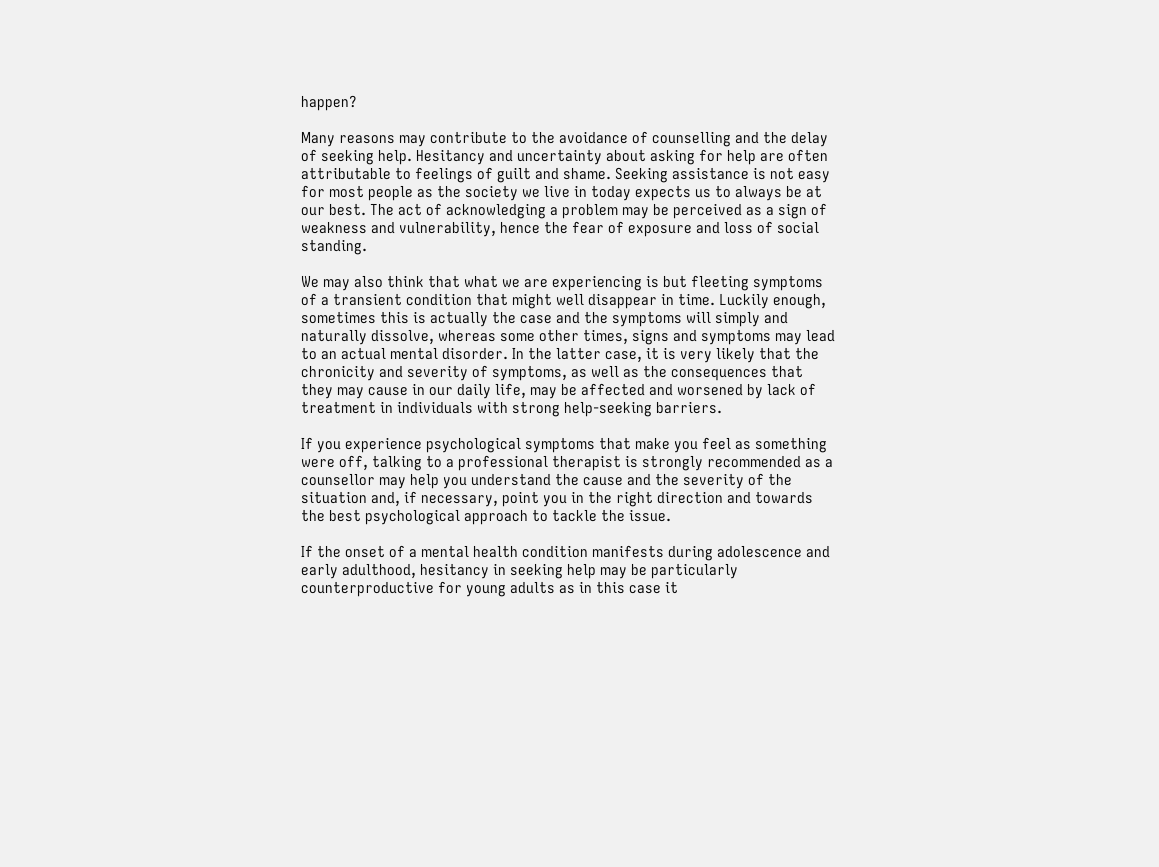happen?

Many reasons may contribute to the avoidance of counselling and the delay of seeking help. Hesitancy and uncertainty about asking for help are often attributable to feelings of guilt and shame. Seeking assistance is not easy for most people as the society we live in today expects us to always be at our best. The act of acknowledging a problem may be perceived as a sign of weakness and vulnerability, hence the fear of exposure and loss of social standing.

We may also think that what we are experiencing is but fleeting symptoms of a transient condition that might well disappear in time. Luckily enough, sometimes this is actually the case and the symptoms will simply and naturally dissolve, whereas some other times, signs and symptoms may lead to an actual mental disorder. In the latter case, it is very likely that the chronicity and severity of symptoms, as well as the consequences that they may cause in our daily life, may be affected and worsened by lack of treatment in individuals with strong help-seeking barriers.

If you experience psychological symptoms that make you feel as something were off, talking to a professional therapist is strongly recommended as a counsellor may help you understand the cause and the severity of the situation and, if necessary, point you in the right direction and towards the best psychological approach to tackle the issue.

If the onset of a mental health condition manifests during adolescence and early adulthood, hesitancy in seeking help may be particularly counterproductive for young adults as in this case it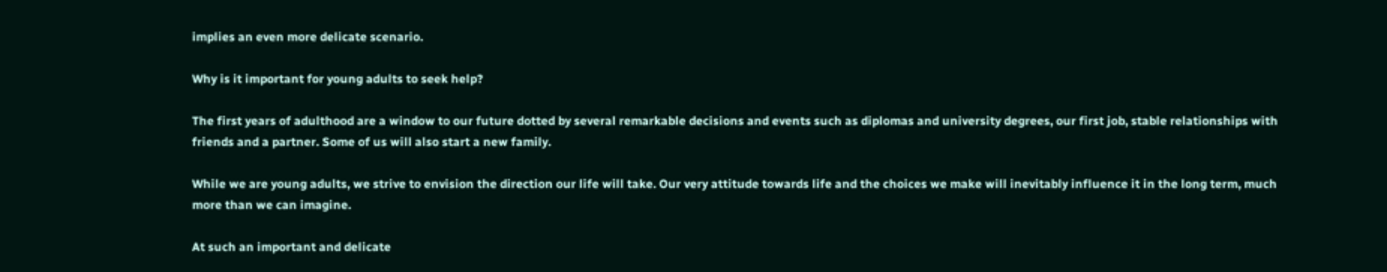implies an even more delicate scenario.

Why is it important for young adults to seek help?

The first years of adulthood are a window to our future dotted by several remarkable decisions and events such as diplomas and university degrees, our first job, stable relationships with friends and a partner. Some of us will also start a new family.

While we are young adults, we strive to envision the direction our life will take. Our very attitude towards life and the choices we make will inevitably influence it in the long term, much more than we can imagine.

At such an important and delicate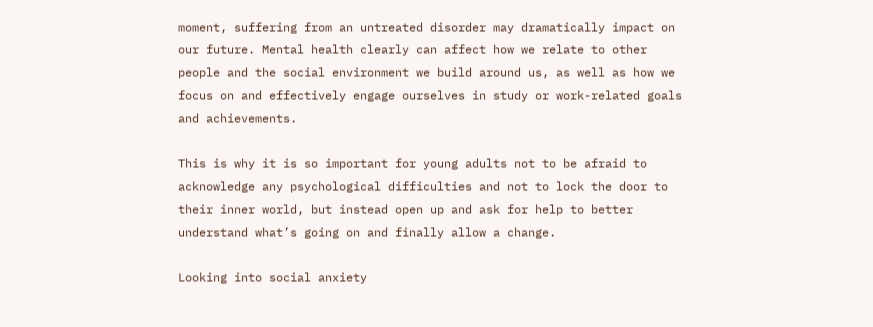moment, suffering from an untreated disorder may dramatically impact on our future. Mental health clearly can affect how we relate to other people and the social environment we build around us, as well as how we focus on and effectively engage ourselves in study or work-related goals and achievements.

This is why it is so important for young adults not to be afraid to acknowledge any psychological difficulties and not to lock the door to their inner world, but instead open up and ask for help to better understand what’s going on and finally allow a change.

Looking into social anxiety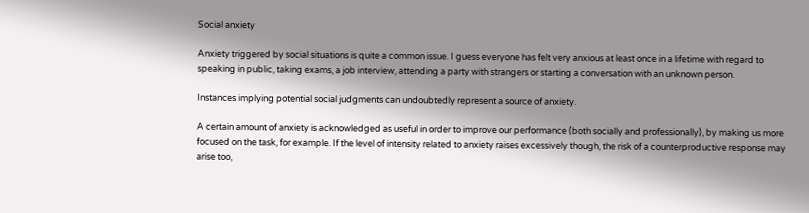Social anxiety

Anxiety triggered by social situations is quite a common issue. I guess everyone has felt very anxious at least once in a lifetime with regard to speaking in public, taking exams, a job interview, attending a party with strangers or starting a conversation with an unknown person.

Instances implying potential social judgments can undoubtedly represent a source of anxiety.

A certain amount of anxiety is acknowledged as useful in order to improve our performance (both socially and professionally), by making us more focused on the task, for example. If the level of intensity related to anxiety raises excessively though, the risk of a counterproductive response may arise too,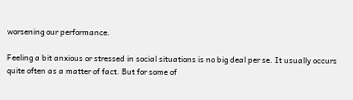worsening our performance.

Feeling a bit anxious or stressed in social situations is no big deal per se. It usually occurs quite often as a matter of fact. But for some of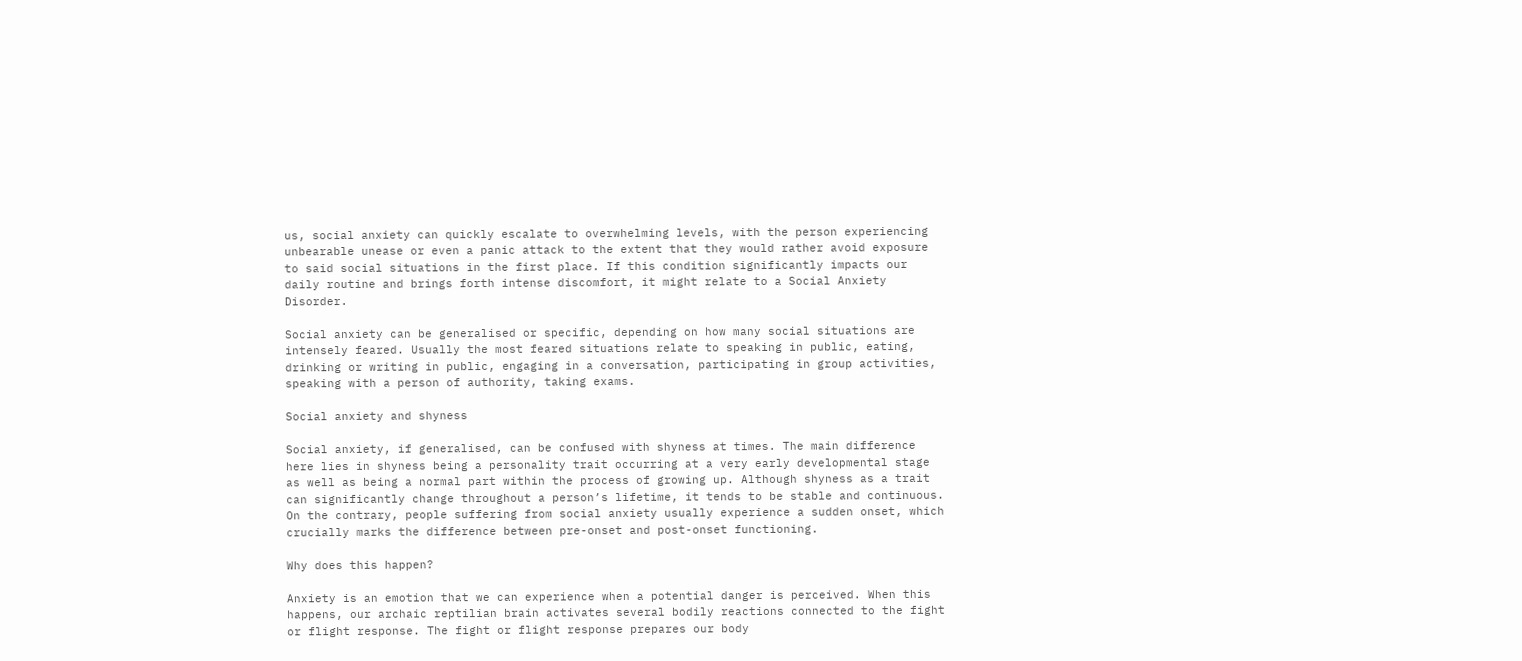us, social anxiety can quickly escalate to overwhelming levels, with the person experiencing unbearable unease or even a panic attack to the extent that they would rather avoid exposure to said social situations in the first place. If this condition significantly impacts our daily routine and brings forth intense discomfort, it might relate to a Social Anxiety Disorder.

Social anxiety can be generalised or specific, depending on how many social situations are intensely feared. Usually the most feared situations relate to speaking in public, eating, drinking or writing in public, engaging in a conversation, participating in group activities, speaking with a person of authority, taking exams.

Social anxiety and shyness

Social anxiety, if generalised, can be confused with shyness at times. The main difference here lies in shyness being a personality trait occurring at a very early developmental stage as well as being a normal part within the process of growing up. Although shyness as a trait can significantly change throughout a person’s lifetime, it tends to be stable and continuous. On the contrary, people suffering from social anxiety usually experience a sudden onset, which crucially marks the difference between pre-onset and post-onset functioning.

Why does this happen?

Anxiety is an emotion that we can experience when a potential danger is perceived. When this happens, our archaic reptilian brain activates several bodily reactions connected to the fight or flight response. The fight or flight response prepares our body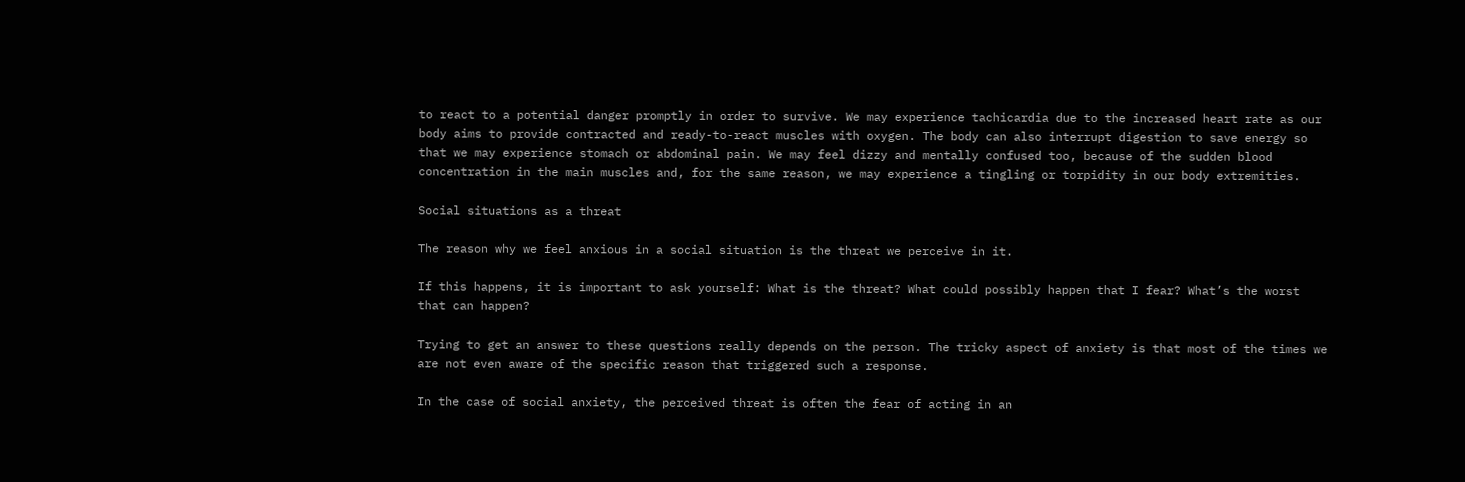to react to a potential danger promptly in order to survive. We may experience tachicardia due to the increased heart rate as our body aims to provide contracted and ready-to-react muscles with oxygen. The body can also interrupt digestion to save energy so that we may experience stomach or abdominal pain. We may feel dizzy and mentally confused too, because of the sudden blood concentration in the main muscles and, for the same reason, we may experience a tingling or torpidity in our body extremities.

Social situations as a threat

The reason why we feel anxious in a social situation is the threat we perceive in it.

If this happens, it is important to ask yourself: What is the threat? What could possibly happen that I fear? What’s the worst that can happen?

Trying to get an answer to these questions really depends on the person. The tricky aspect of anxiety is that most of the times we are not even aware of the specific reason that triggered such a response.

In the case of social anxiety, the perceived threat is often the fear of acting in an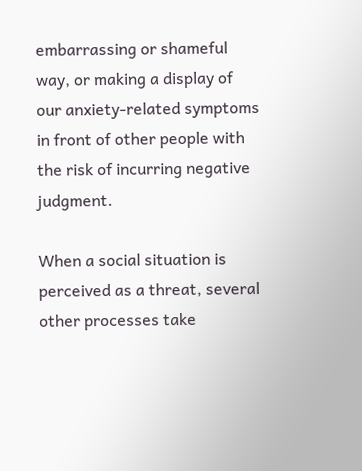embarrassing or shameful way, or making a display of our anxiety-related symptoms in front of other people with the risk of incurring negative judgment.

When a social situation is perceived as a threat, several other processes take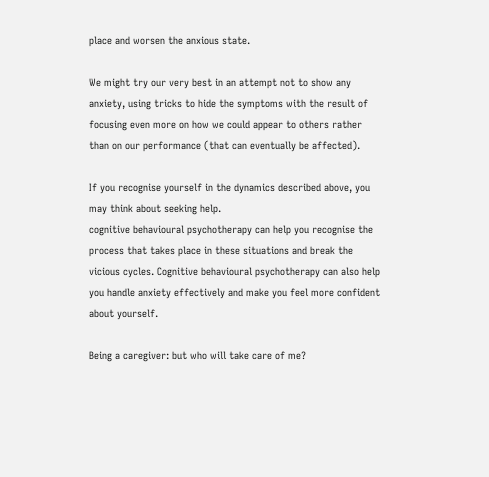place and worsen the anxious state.

We might try our very best in an attempt not to show any anxiety, using tricks to hide the symptoms with the result of focusing even more on how we could appear to others rather than on our performance (that can eventually be affected).

If you recognise yourself in the dynamics described above, you may think about seeking help.
cognitive behavioural psychotherapy can help you recognise the process that takes place in these situations and break the vicious cycles. Cognitive behavioural psychotherapy can also help you handle anxiety effectively and make you feel more confident about yourself.

Being a caregiver: but who will take care of me?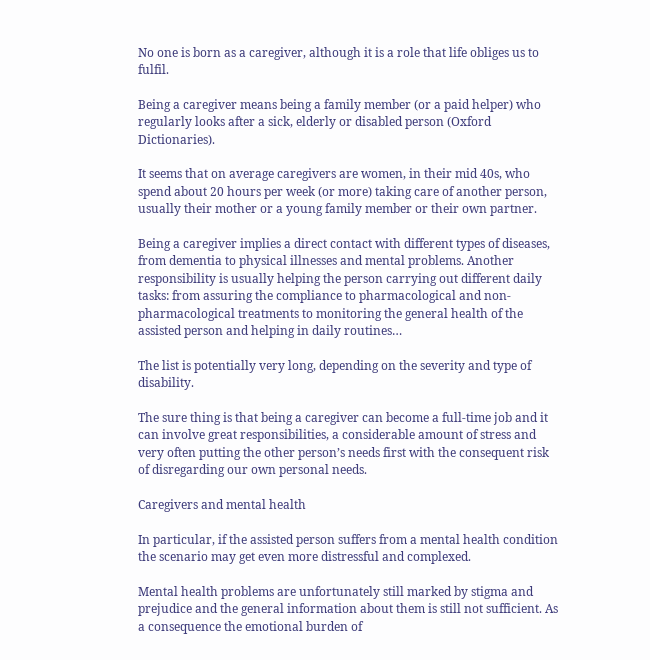No one is born as a caregiver, although it is a role that life obliges us to fulfil.

Being a caregiver means being a family member (or a paid helper) who regularly looks after a sick, elderly or disabled person (Oxford Dictionaries).

It seems that on average caregivers are women, in their mid 40s, who spend about 20 hours per week (or more) taking care of another person, usually their mother or a young family member or their own partner.

Being a caregiver implies a direct contact with different types of diseases, from dementia to physical illnesses and mental problems. Another responsibility is usually helping the person carrying out different daily tasks: from assuring the compliance to pharmacological and non-pharmacological treatments to monitoring the general health of the assisted person and helping in daily routines…

The list is potentially very long, depending on the severity and type of disability.

The sure thing is that being a caregiver can become a full-time job and it can involve great responsibilities, a considerable amount of stress and very often putting the other person’s needs first with the consequent risk of disregarding our own personal needs.

Caregivers and mental health

In particular, if the assisted person suffers from a mental health condition the scenario may get even more distressful and complexed.

Mental health problems are unfortunately still marked by stigma and prejudice and the general information about them is still not sufficient. As a consequence the emotional burden of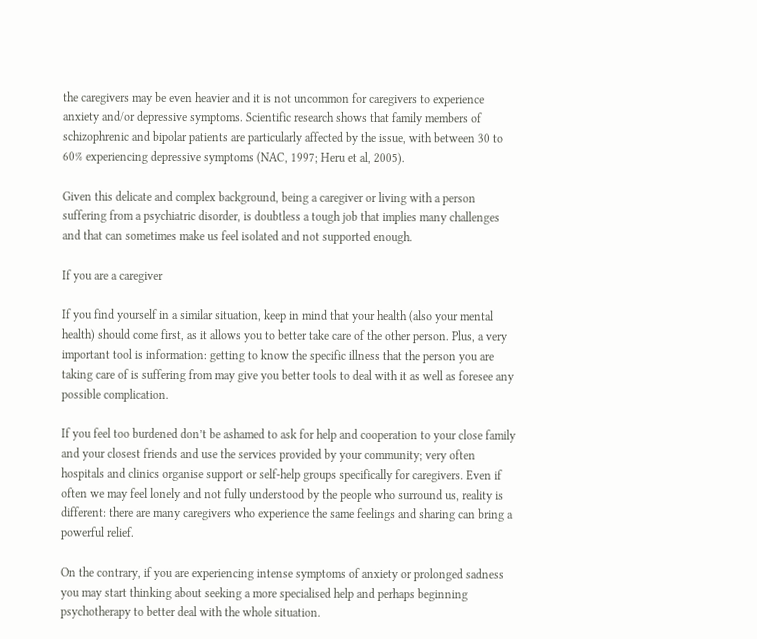the caregivers may be even heavier and it is not uncommon for caregivers to experience anxiety and/or depressive symptoms. Scientific research shows that family members of schizophrenic and bipolar patients are particularly affected by the issue, with between 30 to 60% experiencing depressive symptoms (NAC, 1997; Heru et al, 2005).

Given this delicate and complex background, being a caregiver or living with a person suffering from a psychiatric disorder, is doubtless a tough job that implies many challenges and that can sometimes make us feel isolated and not supported enough.

If you are a caregiver

If you find yourself in a similar situation, keep in mind that your health (also your mental health) should come first, as it allows you to better take care of the other person. Plus, a very important tool is information: getting to know the specific illness that the person you are taking care of is suffering from may give you better tools to deal with it as well as foresee any possible complication.

If you feel too burdened don’t be ashamed to ask for help and cooperation to your close family and your closest friends and use the services provided by your community; very often hospitals and clinics organise support or self-help groups specifically for caregivers. Even if often we may feel lonely and not fully understood by the people who surround us, reality is different: there are many caregivers who experience the same feelings and sharing can bring a powerful relief.

On the contrary, if you are experiencing intense symptoms of anxiety or prolonged sadness you may start thinking about seeking a more specialised help and perhaps beginning psychotherapy to better deal with the whole situation.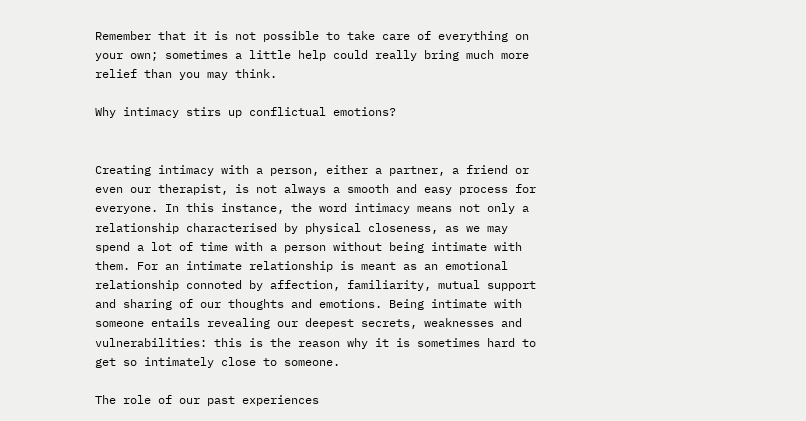Remember that it is not possible to take care of everything on your own; sometimes a little help could really bring much more relief than you may think.

Why intimacy stirs up conflictual emotions?


Creating intimacy with a person, either a partner, a friend or even our therapist, is not always a smooth and easy process for everyone. In this instance, the word intimacy means not only a relationship characterised by physical closeness, as we may spend a lot of time with a person without being intimate with them. For an intimate relationship is meant as an emotional relationship connoted by affection, familiarity, mutual support and sharing of our thoughts and emotions. Being intimate with someone entails revealing our deepest secrets, weaknesses and vulnerabilities: this is the reason why it is sometimes hard to get so intimately close to someone.

The role of our past experiences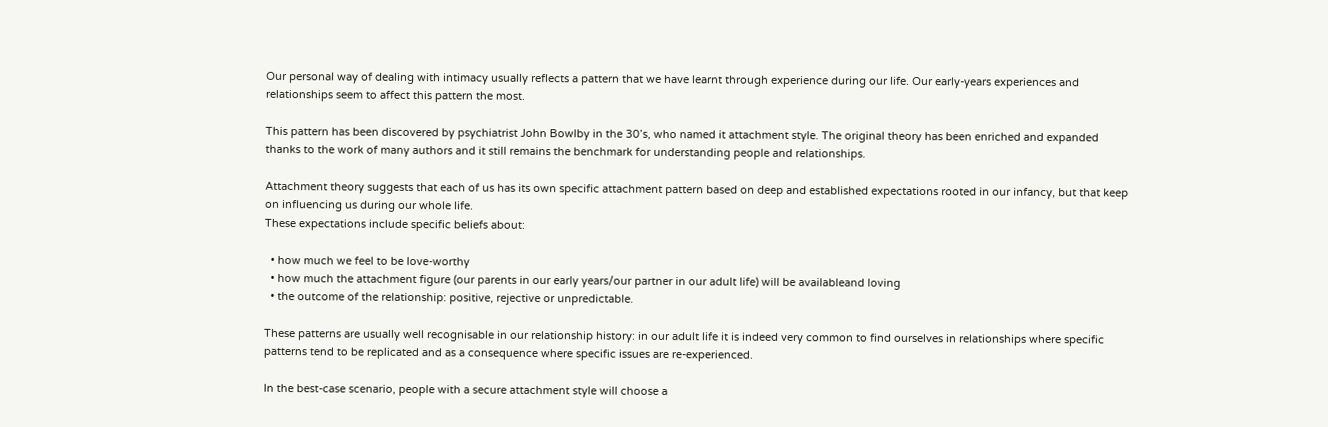Our personal way of dealing with intimacy usually reflects a pattern that we have learnt through experience during our life. Our early-years experiences and relationships seem to affect this pattern the most.

This pattern has been discovered by psychiatrist John Bowlby in the 30’s, who named it attachment style. The original theory has been enriched and expanded thanks to the work of many authors and it still remains the benchmark for understanding people and relationships.

Attachment theory suggests that each of us has its own specific attachment pattern based on deep and established expectations rooted in our infancy, but that keep on influencing us during our whole life.
These expectations include specific beliefs about:

  • how much we feel to be love-worthy
  • how much the attachment figure (our parents in our early years/our partner in our adult life) will be availableand loving
  • the outcome of the relationship: positive, rejective or unpredictable.

These patterns are usually well recognisable in our relationship history: in our adult life it is indeed very common to find ourselves in relationships where specific patterns tend to be replicated and as a consequence where specific issues are re-experienced.

In the best-case scenario, people with a secure attachment style will choose a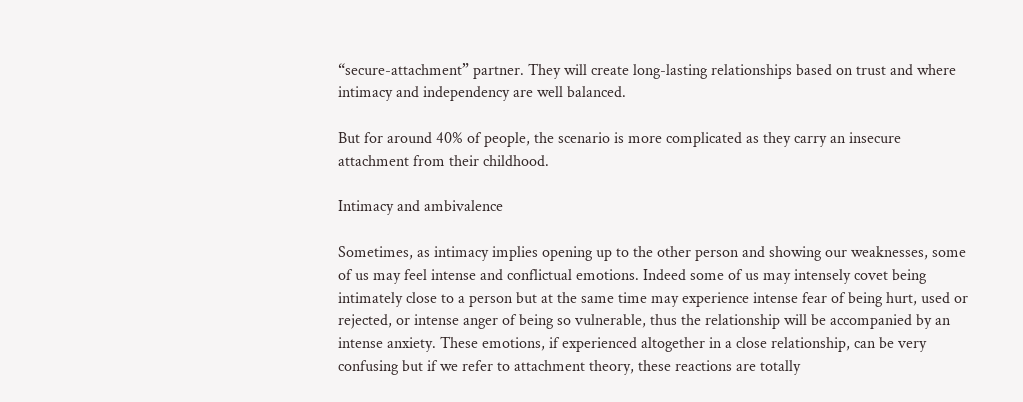“secure-attachment” partner. They will create long-lasting relationships based on trust and where intimacy and independency are well balanced.

But for around 40% of people, the scenario is more complicated as they carry an insecure attachment from their childhood.

Intimacy and ambivalence

Sometimes, as intimacy implies opening up to the other person and showing our weaknesses, some of us may feel intense and conflictual emotions. Indeed some of us may intensely covet being intimately close to a person but at the same time may experience intense fear of being hurt, used or rejected, or intense anger of being so vulnerable, thus the relationship will be accompanied by an intense anxiety. These emotions, if experienced altogether in a close relationship, can be very confusing but if we refer to attachment theory, these reactions are totally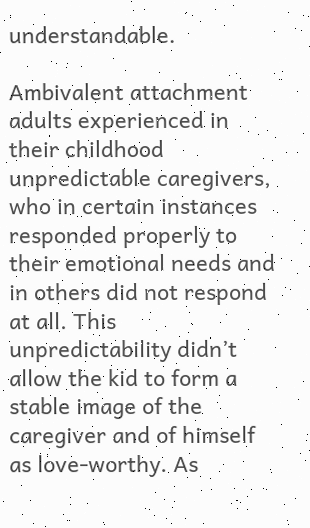understandable.

Ambivalent attachment adults experienced in their childhood unpredictable caregivers, who in certain instances responded properly to their emotional needs and in others did not respond at all. This unpredictability didn’t allow the kid to form a stable image of the caregiver and of himself as love-worthy. As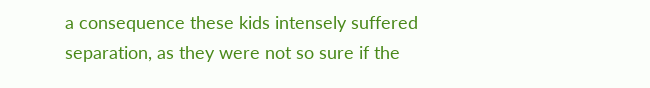a consequence these kids intensely suffered separation, as they were not so sure if the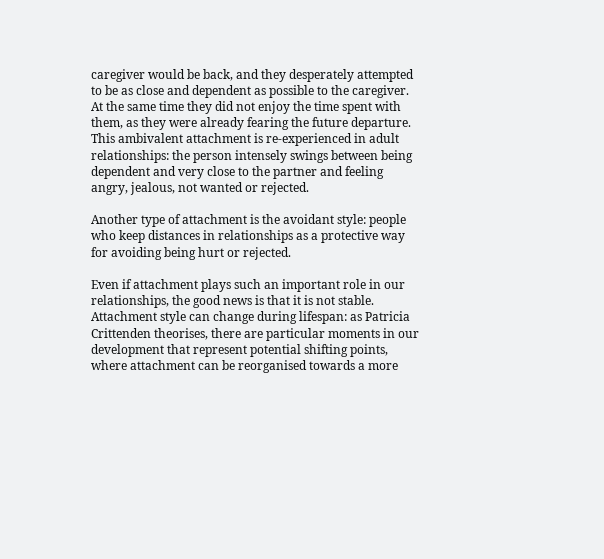caregiver would be back, and they desperately attempted to be as close and dependent as possible to the caregiver. At the same time they did not enjoy the time spent with them, as they were already fearing the future departure. This ambivalent attachment is re-experienced in adult relationships: the person intensely swings between being dependent and very close to the partner and feeling angry, jealous, not wanted or rejected.

Another type of attachment is the avoidant style: people who keep distances in relationships as a protective way for avoiding being hurt or rejected.

Even if attachment plays such an important role in our relationships, the good news is that it is not stable. Attachment style can change during lifespan: as Patricia Crittenden theorises, there are particular moments in our development that represent potential shifting points, where attachment can be reorganised towards a more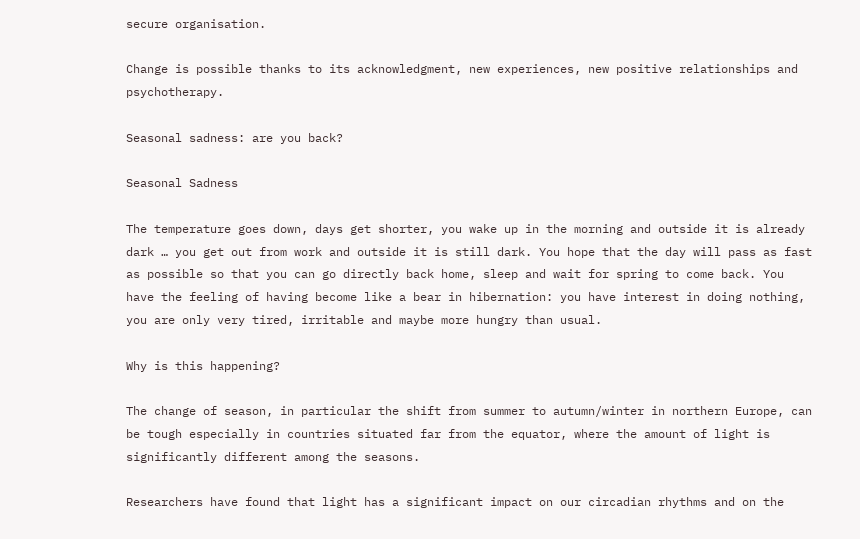secure organisation.

Change is possible thanks to its acknowledgment, new experiences, new positive relationships and psychotherapy.

Seasonal sadness: are you back?

Seasonal Sadness

The temperature goes down, days get shorter, you wake up in the morning and outside it is already dark … you get out from work and outside it is still dark. You hope that the day will pass as fast as possible so that you can go directly back home, sleep and wait for spring to come back. You have the feeling of having become like a bear in hibernation: you have interest in doing nothing, you are only very tired, irritable and maybe more hungry than usual.

Why is this happening?

The change of season, in particular the shift from summer to autumn/winter in northern Europe, can be tough especially in countries situated far from the equator, where the amount of light is significantly different among the seasons.

Researchers have found that light has a significant impact on our circadian rhythms and on the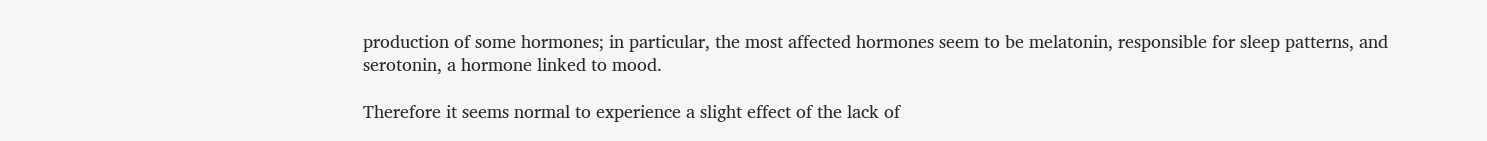production of some hormones; in particular, the most affected hormones seem to be melatonin, responsible for sleep patterns, and serotonin, a hormone linked to mood.

Therefore it seems normal to experience a slight effect of the lack of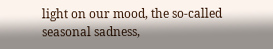light on our mood, the so-called seasonal sadness,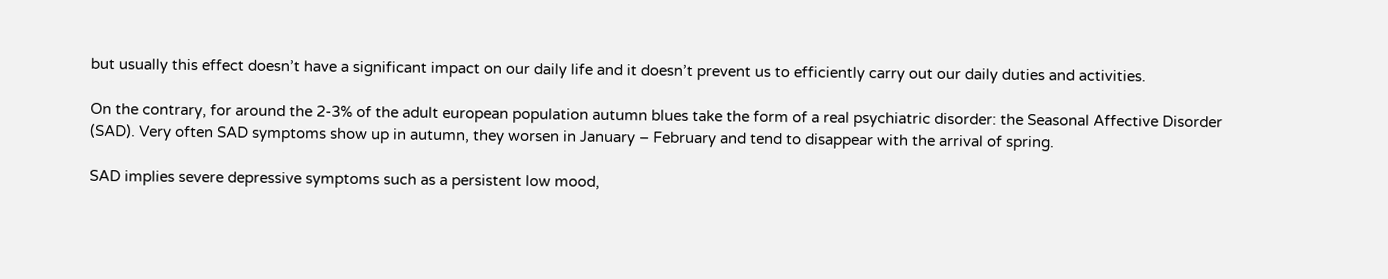but usually this effect doesn’t have a significant impact on our daily life and it doesn’t prevent us to efficiently carry out our daily duties and activities.

On the contrary, for around the 2-3% of the adult european population autumn blues take the form of a real psychiatric disorder: the Seasonal Affective Disorder (SAD). Very often SAD symptoms show up in autumn, they worsen in January – February and tend to disappear with the arrival of spring.

SAD implies severe depressive symptoms such as a persistent low mood,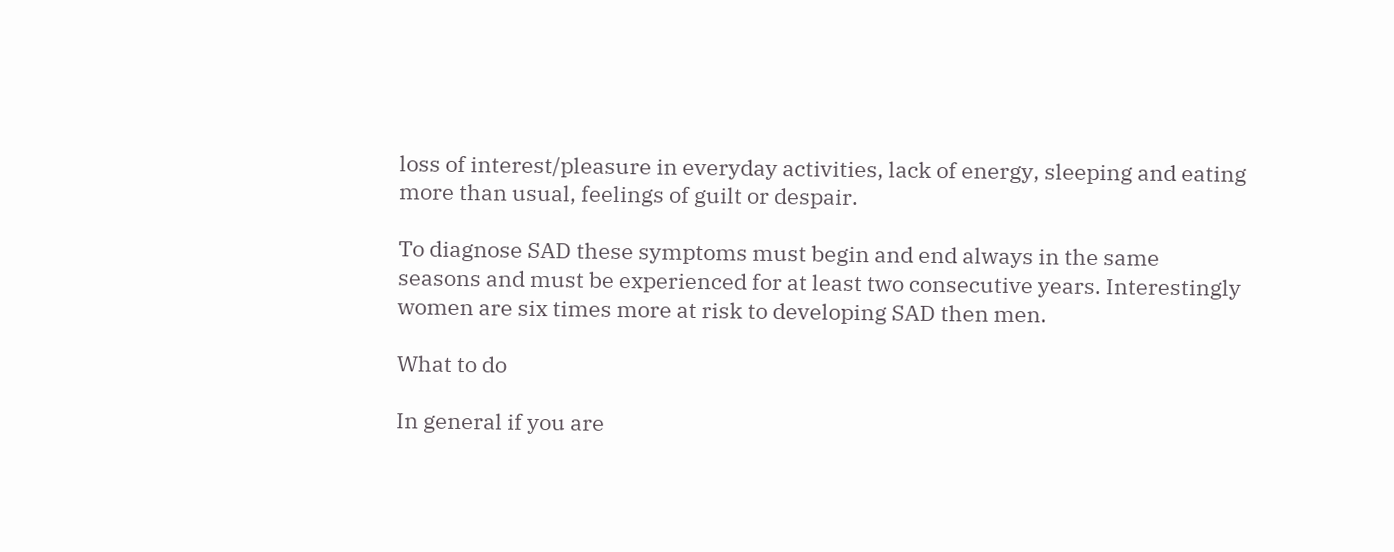loss of interest/pleasure in everyday activities, lack of energy, sleeping and eating more than usual, feelings of guilt or despair.

To diagnose SAD these symptoms must begin and end always in the same seasons and must be experienced for at least two consecutive years. Interestingly women are six times more at risk to developing SAD then men.

What to do

In general if you are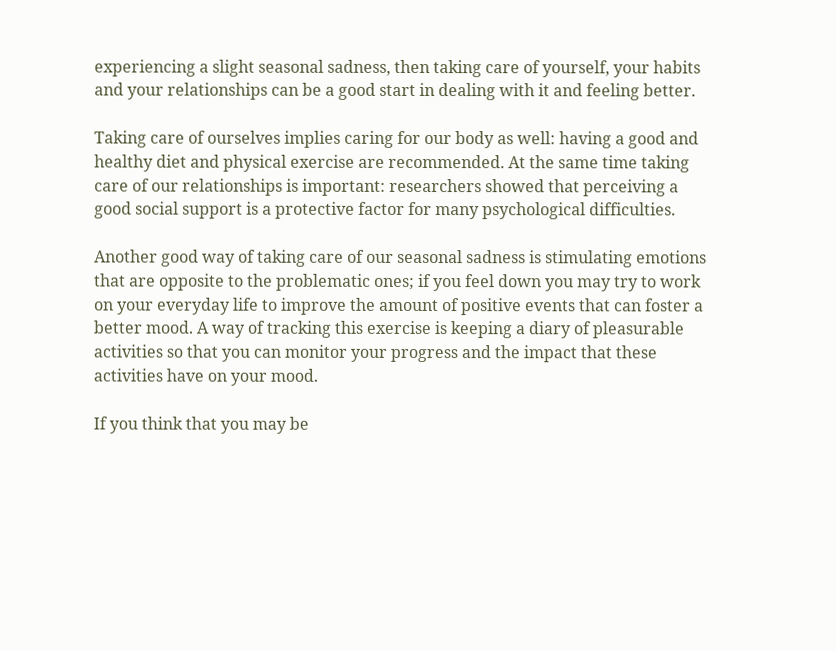experiencing a slight seasonal sadness, then taking care of yourself, your habits and your relationships can be a good start in dealing with it and feeling better.

Taking care of ourselves implies caring for our body as well: having a good and healthy diet and physical exercise are recommended. At the same time taking care of our relationships is important: researchers showed that perceiving a good social support is a protective factor for many psychological difficulties.

Another good way of taking care of our seasonal sadness is stimulating emotions that are opposite to the problematic ones; if you feel down you may try to work on your everyday life to improve the amount of positive events that can foster a better mood. A way of tracking this exercise is keeping a diary of pleasurable activities so that you can monitor your progress and the impact that these activities have on your mood.

If you think that you may be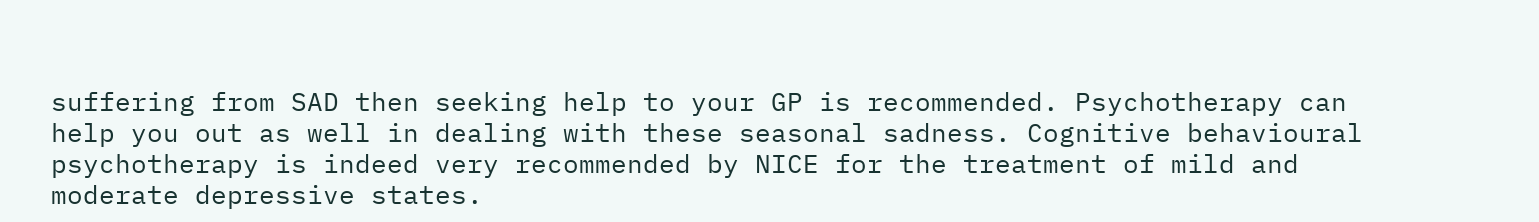suffering from SAD then seeking help to your GP is recommended. Psychotherapy can help you out as well in dealing with these seasonal sadness. Cognitive behavioural psychotherapy is indeed very recommended by NICE for the treatment of mild and moderate depressive states.